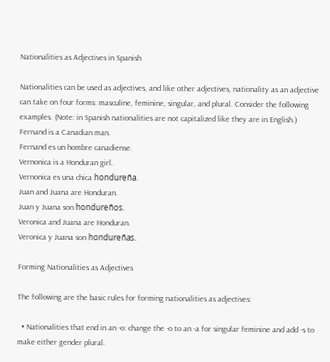Nationalities as Adjectives in Spanish

Nationalities can be used as adjectives, and like other adjectives, nationality as an adjective can take on four forms: masculine, feminine, singular, and plural. Consider the following examples. (Note: in Spanish nationalities are not capitalized like they are in English.)
Fernand is a Canadian man.
Fernand es un hombre canadiense.
Vernonica is a Honduran girl.
Vernonica es una chica hondureña.
Juan and Juana are Honduran.
Juan y Juana son hondureños.
Veronica and Juana are Honduran.
Veronica y Juana son hondureñas.

Forming Nationalities as Adjectives

The following are the basic rules for forming nationalities as adjectives:

  • Nationalities that end in an -o: change the -o to an -a for singular feminine and add -s to make either gender plural.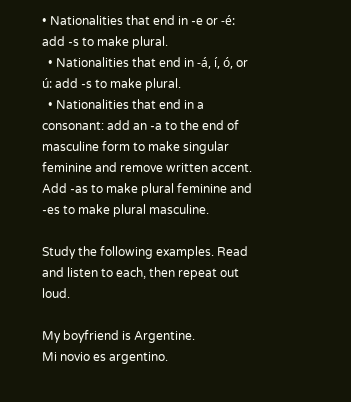• Nationalities that end in -e or -é: add -s to make plural.
  • Nationalities that end in -á, í, ó, or ú: add -s to make plural.
  • Nationalities that end in a consonant: add an -a to the end of masculine form to make singular feminine and remove written accent. Add -as to make plural feminine and -es to make plural masculine.

Study the following examples. Read and listen to each, then repeat out loud.

My boyfriend is Argentine.
Mi novio es argentino.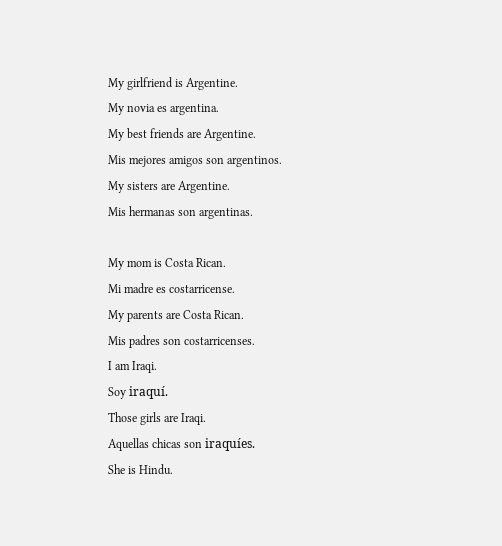My girlfriend is Argentine.
My novia es argentina.
My best friends are Argentine.
Mis mejores amigos son argentinos.
My sisters are Argentine.
Mis hermanas son argentinas.

My mom is Costa Rican.
Mi madre es costarricense.
My parents are Costa Rican.
Mis padres son costarricenses.
I am Iraqi.
Soy iraquí.
Those girls are Iraqi.
Aquellas chicas son iraquíes.
She is Hindu.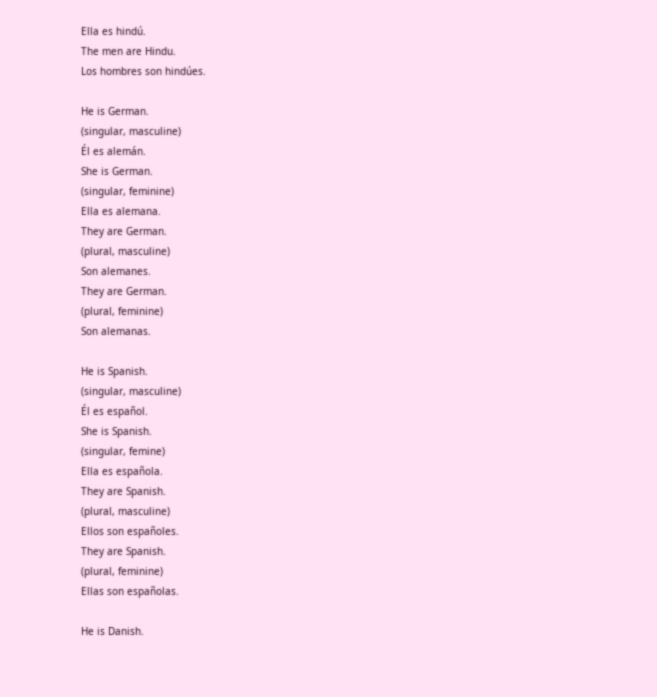Ella es hindú.
The men are Hindu.
Los hombres son hindúes.

He is German.
(singular, masculine)
Él es alemán.
She is German.
(singular, feminine)
Ella es alemana.
They are German.
(plural, masculine)
Son alemanes.
They are German.
(plural, feminine)
Son alemanas.

He is Spanish.
(singular, masculine)
Él es español.
She is Spanish.
(singular, femine)
Ella es española.
They are Spanish.
(plural, masculine)
Ellos son españoles.
They are Spanish.
(plural, feminine)
Ellas son españolas.

He is Danish.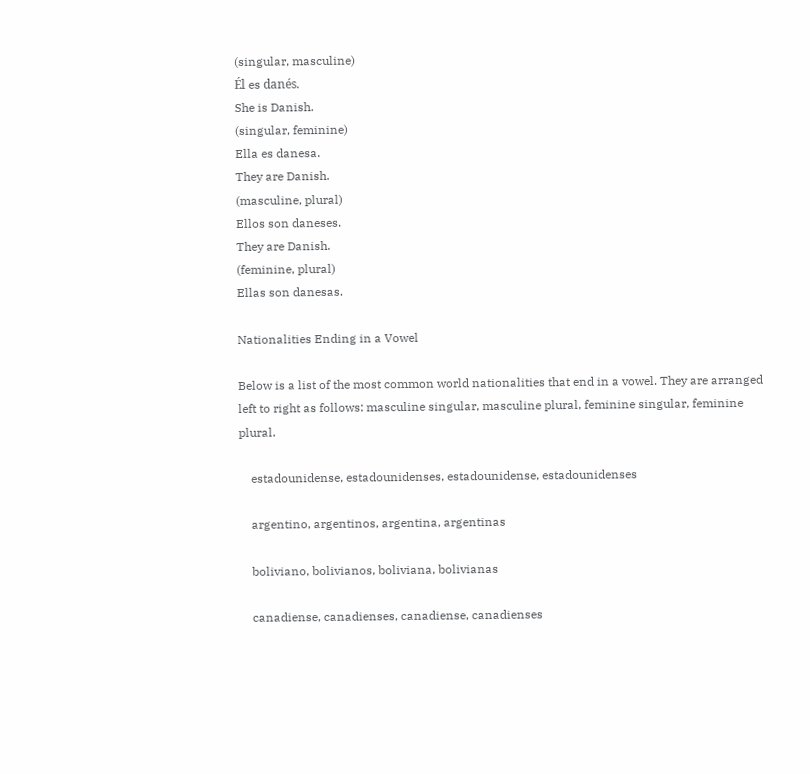(singular, masculine)
Él es danés.
She is Danish.
(singular, feminine)
Ella es danesa.
They are Danish.
(masculine, plural)
Ellos son daneses.
They are Danish.
(feminine, plural)
Ellas son danesas.

Nationalities Ending in a Vowel

Below is a list of the most common world nationalities that end in a vowel. They are arranged left to right as follows: masculine singular, masculine plural, feminine singular, feminine plural.

    estadounidense, estadounidenses, estadounidense, estadounidenses

    argentino, argentinos, argentina, argentinas

    boliviano, bolivianos, boliviana, bolivianas

    canadiense, canadienses, canadiense, canadienses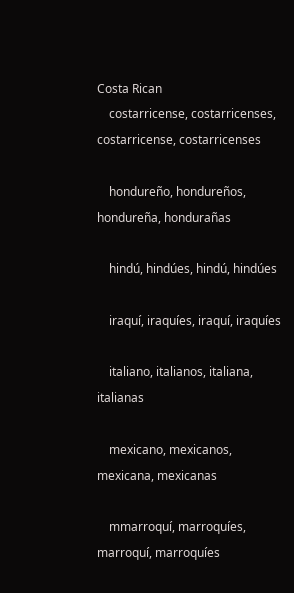Costa Rican
    costarricense, costarricenses, costarricense, costarricenses

    hondureño, hondureños, hondureña, hondurañas

    hindú, hindúes, hindú, hindúes

    iraquí, iraquíes, iraquí, iraquíes

    italiano, italianos, italiana, italianas

    mexicano, mexicanos, mexicana, mexicanas

    mmarroquí, marroquíes, marroquí, marroquíes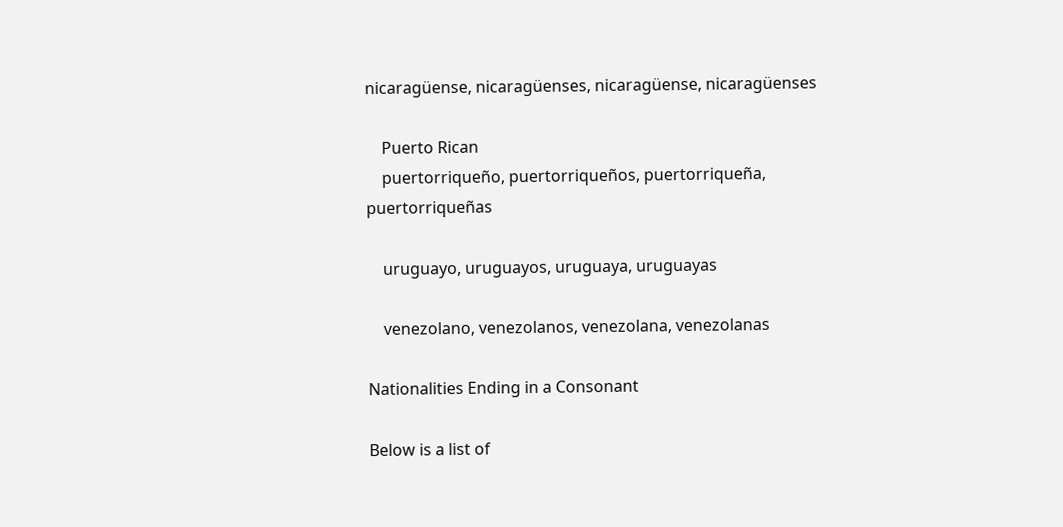nicaragüense, nicaragüenses, nicaragüense, nicaragüenses

    Puerto Rican
    puertorriqueño, puertorriqueños, puertorriqueña, puertorriqueñas

    uruguayo, uruguayos, uruguaya, uruguayas

    venezolano, venezolanos, venezolana, venezolanas

Nationalities Ending in a Consonant

Below is a list of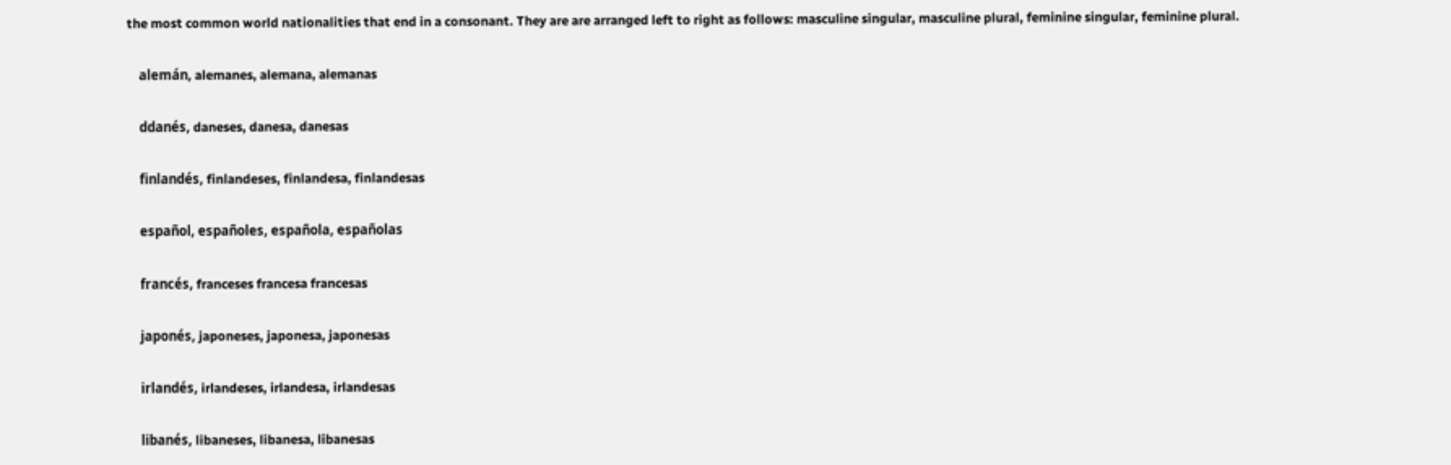the most common world nationalities that end in a consonant. They are are arranged left to right as follows: masculine singular, masculine plural, feminine singular, feminine plural.

    alemán, alemanes, alemana, alemanas

    ddanés, daneses, danesa, danesas

    finlandés, finlandeses, finlandesa, finlandesas

    español, españoles, española, españolas

    francés, franceses francesa francesas

    japonés, japoneses, japonesa, japonesas

    irlandés, irlandeses, irlandesa, irlandesas

    libanés, libaneses, libanesa, libanesas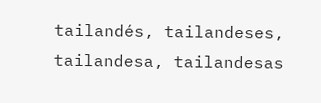tailandés, tailandeses, tailandesa, tailandesas